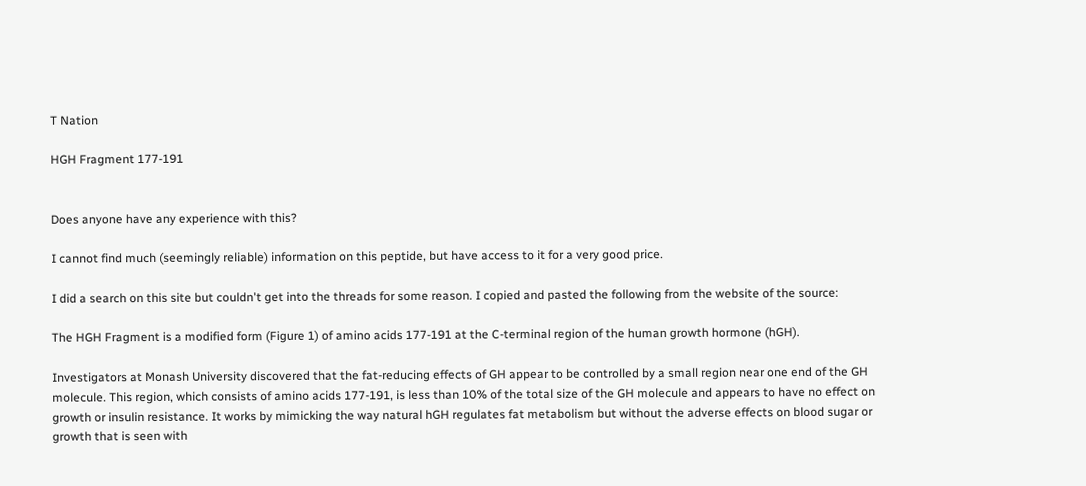T Nation

HGH Fragment 177-191


Does anyone have any experience with this?

I cannot find much (seemingly reliable) information on this peptide, but have access to it for a very good price.

I did a search on this site but couldn't get into the threads for some reason. I copied and pasted the following from the website of the source:

The HGH Fragment is a modified form (Figure 1) of amino acids 177-191 at the C-terminal region of the human growth hormone (hGH).

Investigators at Monash University discovered that the fat-reducing effects of GH appear to be controlled by a small region near one end of the GH molecule. This region, which consists of amino acids 177-191, is less than 10% of the total size of the GH molecule and appears to have no effect on growth or insulin resistance. It works by mimicking the way natural hGH regulates fat metabolism but without the adverse effects on blood sugar or growth that is seen with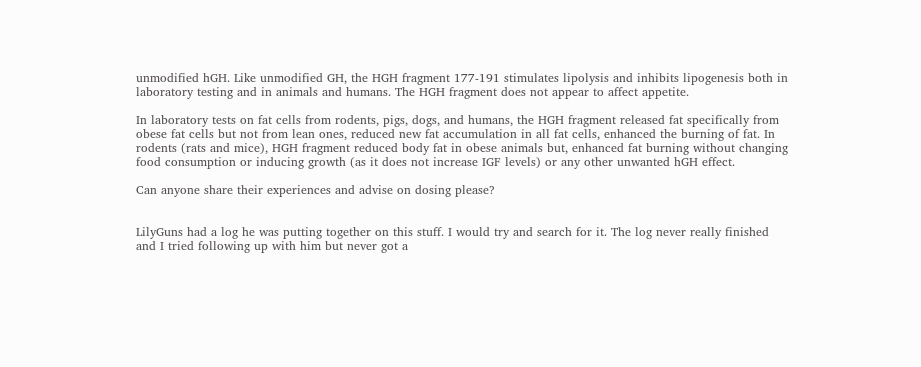unmodified hGH. Like unmodified GH, the HGH fragment 177-191 stimulates lipolysis and inhibits lipogenesis both in laboratory testing and in animals and humans. The HGH fragment does not appear to affect appetite.

In laboratory tests on fat cells from rodents, pigs, dogs, and humans, the HGH fragment released fat specifically from obese fat cells but not from lean ones, reduced new fat accumulation in all fat cells, enhanced the burning of fat. In rodents (rats and mice), HGH fragment reduced body fat in obese animals but, enhanced fat burning without changing food consumption or inducing growth (as it does not increase IGF levels) or any other unwanted hGH effect.

Can anyone share their experiences and advise on dosing please?


LilyGuns had a log he was putting together on this stuff. I would try and search for it. The log never really finished and I tried following up with him but never got a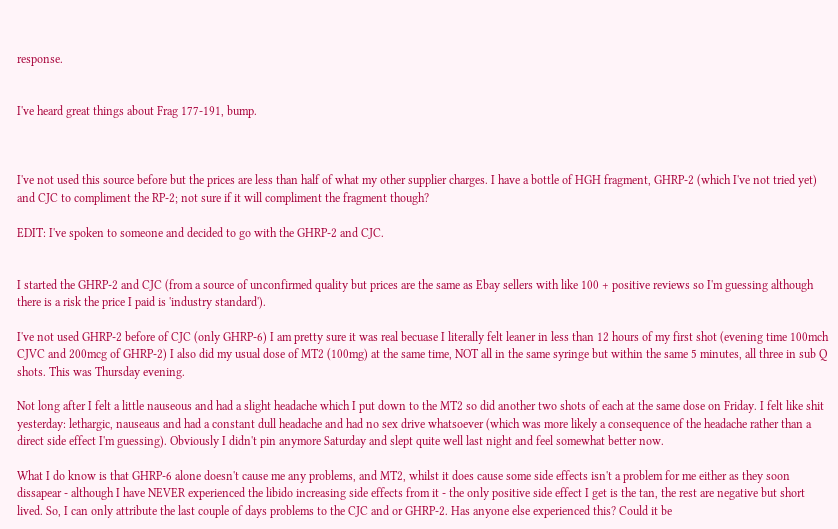response.


I've heard great things about Frag 177-191, bump.



I've not used this source before but the prices are less than half of what my other supplier charges. I have a bottle of HGH fragment, GHRP-2 (which I've not tried yet) and CJC to compliment the RP-2; not sure if it will compliment the fragment though?

EDIT: I've spoken to someone and decided to go with the GHRP-2 and CJC.


I started the GHRP-2 and CJC (from a source of unconfirmed quality but prices are the same as Ebay sellers with like 100 + positive reviews so I'm guessing although there is a risk the price I paid is 'industry standard').

I've not used GHRP-2 before of CJC (only GHRP-6) I am pretty sure it was real becuase I literally felt leaner in less than 12 hours of my first shot (evening time 100mch CJVC and 200mcg of GHRP-2) I also did my usual dose of MT2 (100mg) at the same time, NOT all in the same syringe but within the same 5 minutes, all three in sub Q shots. This was Thursday evening.

Not long after I felt a little nauseous and had a slight headache which I put down to the MT2 so did another two shots of each at the same dose on Friday. I felt like shit yesterday: lethargic, nauseaus and had a constant dull headache and had no sex drive whatsoever (which was more likely a consequence of the headache rather than a direct side effect I'm guessing). Obviously I didn't pin anymore Saturday and slept quite well last night and feel somewhat better now.

What I do know is that GHRP-6 alone doesn't cause me any problems, and MT2, whilst it does cause some side effects isn't a problem for me either as they soon dissapear - although I have NEVER experienced the libido increasing side effects from it - the only positive side effect I get is the tan, the rest are negative but short lived. So, I can only attribute the last couple of days problems to the CJC and or GHRP-2. Has anyone else experienced this? Could it be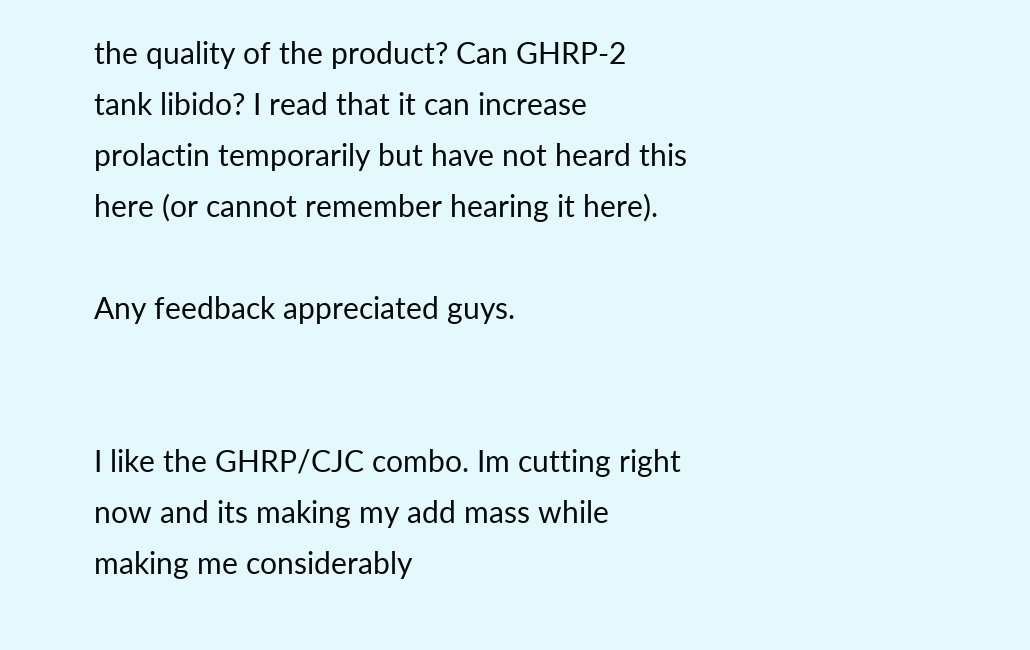the quality of the product? Can GHRP-2 tank libido? I read that it can increase prolactin temporarily but have not heard this here (or cannot remember hearing it here).

Any feedback appreciated guys.


I like the GHRP/CJC combo. Im cutting right now and its making my add mass while making me considerably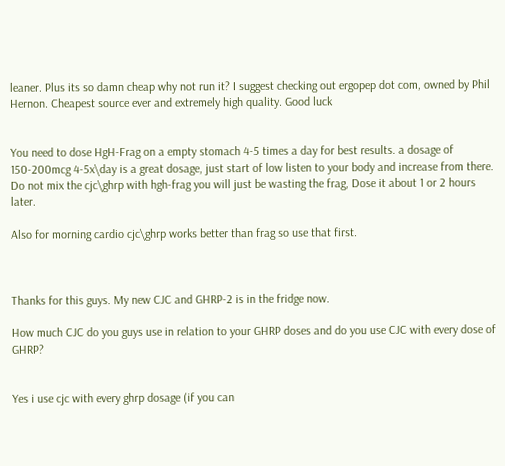leaner. Plus its so damn cheap why not run it? I suggest checking out ergopep dot com, owned by Phil Hernon. Cheapest source ever and extremely high quality. Good luck


You need to dose HgH-Frag on a empty stomach 4-5 times a day for best results. a dosage of 150-200mcg 4-5x\day is a great dosage, just start of low listen to your body and increase from there.
Do not mix the cjc\ghrp with hgh-frag you will just be wasting the frag, Dose it about 1 or 2 hours later.

Also for morning cardio cjc\ghrp works better than frag so use that first.



Thanks for this guys. My new CJC and GHRP-2 is in the fridge now.

How much CJC do you guys use in relation to your GHRP doses and do you use CJC with every dose of GHRP?


Yes i use cjc with every ghrp dosage (if you can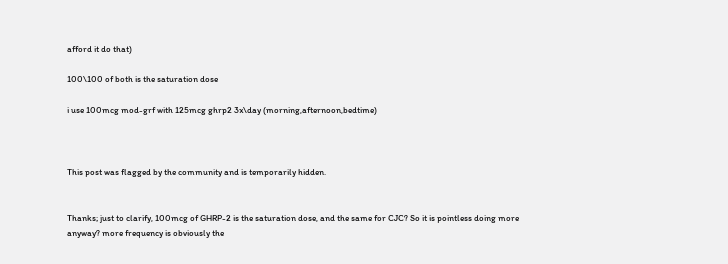afford it do that)

100\100 of both is the saturation dose

i use 100mcg mod-grf with 125mcg ghrp2 3x\day (morning,afternoon,bedtime)



This post was flagged by the community and is temporarily hidden.


Thanks; just to clarify, 100mcg of GHRP-2 is the saturation dose, and the same for CJC? So it is pointless doing more anyway? more frequency is obviously the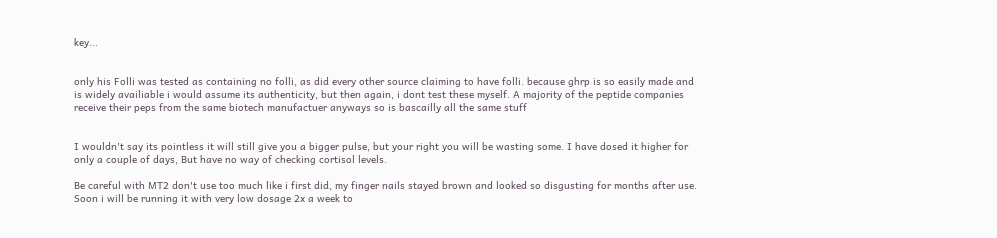key...


only his Folli was tested as containing no folli, as did every other source claiming to have folli. because ghrp is so easily made and is widely availiable i would assume its authenticity, but then again, i dont test these myself. A majority of the peptide companies receive their peps from the same biotech manufactuer anyways so is bascailly all the same stuff


I wouldn't say its pointless it will still give you a bigger pulse, but your right you will be wasting some. I have dosed it higher for only a couple of days, But have no way of checking cortisol levels.

Be careful with MT2 don't use too much like i first did, my finger nails stayed brown and looked so disgusting for months after use. Soon i will be running it with very low dosage 2x a week to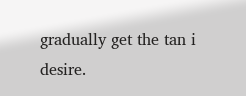gradually get the tan i desire.